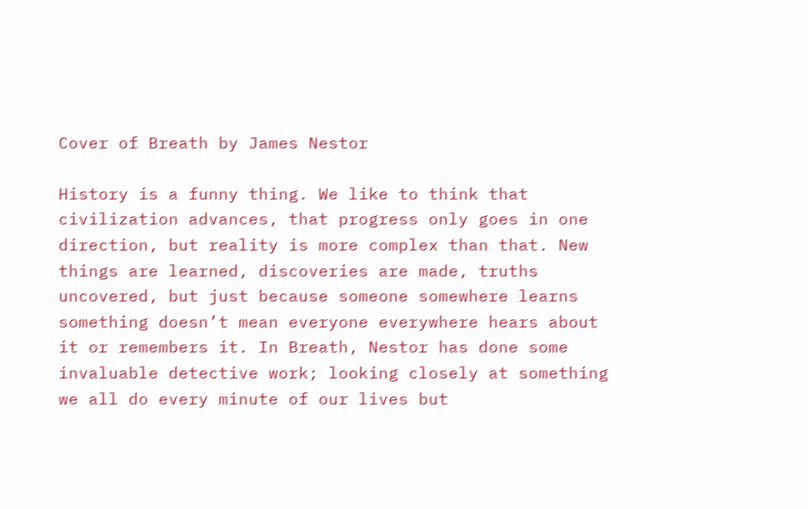Cover of Breath by James Nestor

History is a funny thing. We like to think that civilization advances, that progress only goes in one direction, but reality is more complex than that. New things are learned, discoveries are made, truths uncovered, but just because someone somewhere learns something doesn’t mean everyone everywhere hears about it or remembers it. In Breath, Nestor has done some invaluable detective work; looking closely at something we all do every minute of our lives but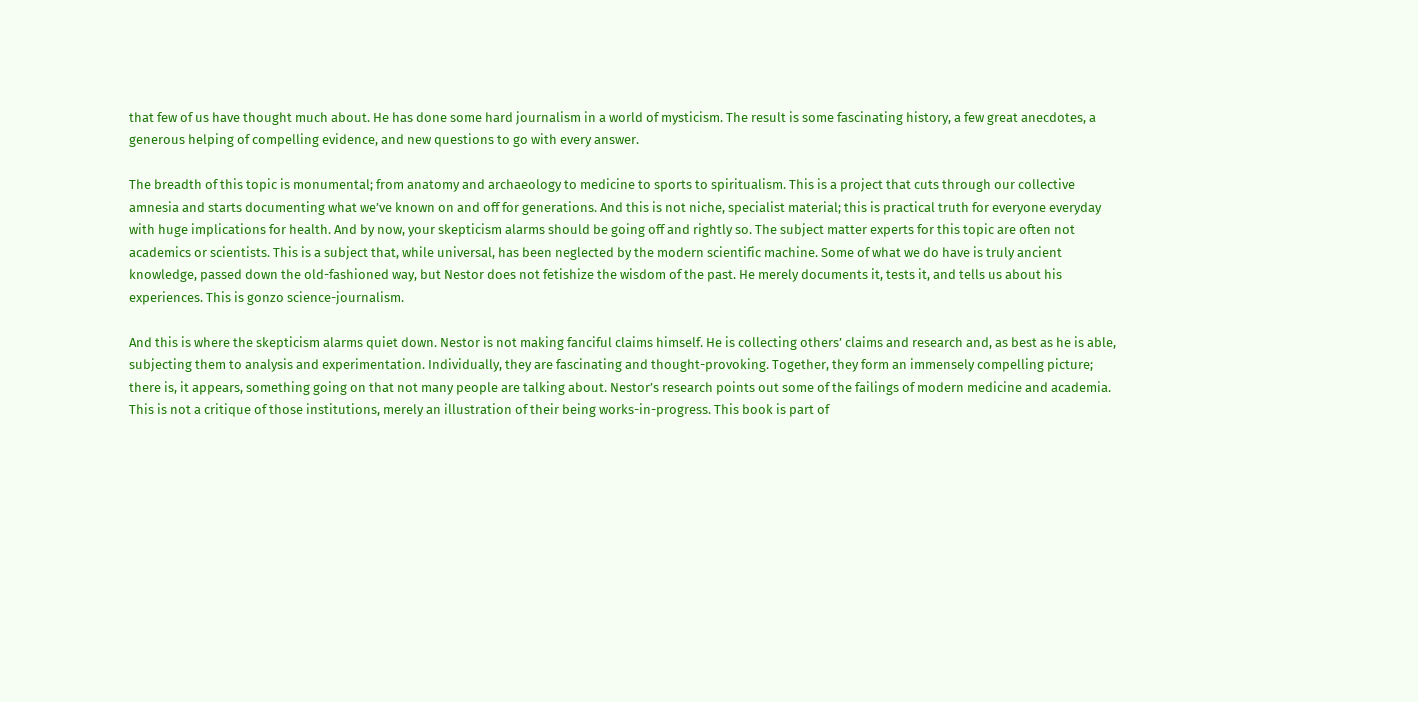that few of us have thought much about. He has done some hard journalism in a world of mysticism. The result is some fascinating history, a few great anecdotes, a generous helping of compelling evidence, and new questions to go with every answer.

The breadth of this topic is monumental; from anatomy and archaeology to medicine to sports to spiritualism. This is a project that cuts through our collective amnesia and starts documenting what we’ve known on and off for generations. And this is not niche, specialist material; this is practical truth for everyone everyday with huge implications for health. And by now, your skepticism alarms should be going off and rightly so. The subject matter experts for this topic are often not academics or scientists. This is a subject that, while universal, has been neglected by the modern scientific machine. Some of what we do have is truly ancient knowledge, passed down the old-fashioned way, but Nestor does not fetishize the wisdom of the past. He merely documents it, tests it, and tells us about his experiences. This is gonzo science-journalism.

And this is where the skepticism alarms quiet down. Nestor is not making fanciful claims himself. He is collecting others’ claims and research and, as best as he is able, subjecting them to analysis and experimentation. Individually, they are fascinating and thought-provoking. Together, they form an immensely compelling picture; there is, it appears, something going on that not many people are talking about. Nestor’s research points out some of the failings of modern medicine and academia. This is not a critique of those institutions, merely an illustration of their being works-in-progress. This book is part of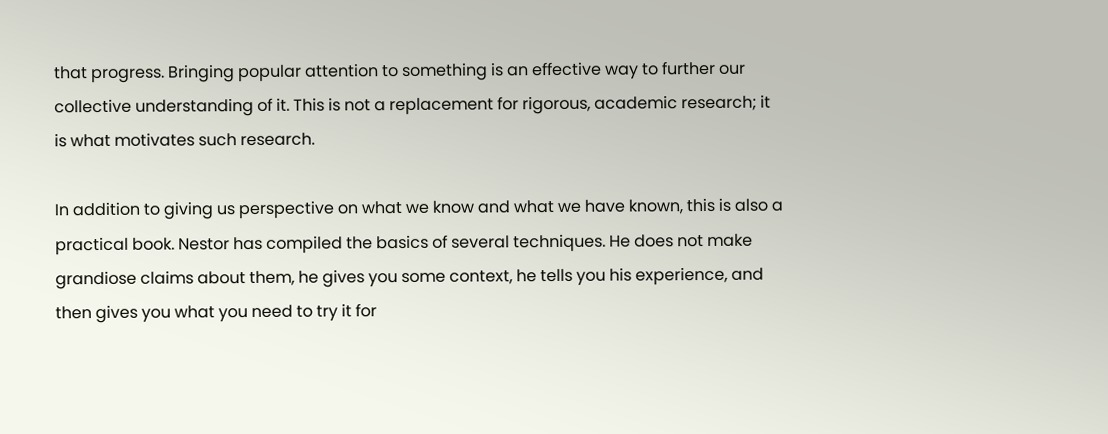that progress. Bringing popular attention to something is an effective way to further our collective understanding of it. This is not a replacement for rigorous, academic research; it is what motivates such research.

In addition to giving us perspective on what we know and what we have known, this is also a practical book. Nestor has compiled the basics of several techniques. He does not make grandiose claims about them, he gives you some context, he tells you his experience, and then gives you what you need to try it for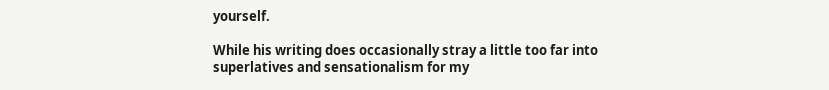yourself.

While his writing does occasionally stray a little too far into superlatives and sensationalism for my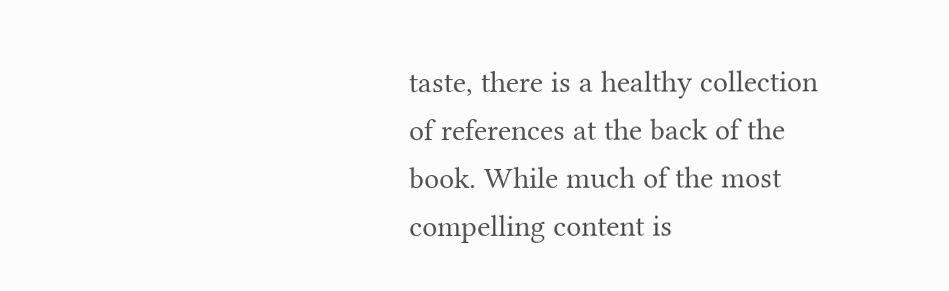taste, there is a healthy collection of references at the back of the book. While much of the most compelling content is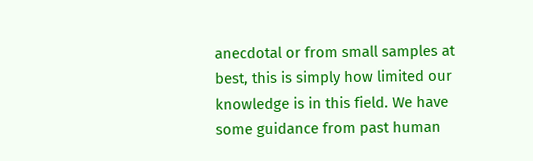anecdotal or from small samples at best, this is simply how limited our knowledge is in this field. We have some guidance from past human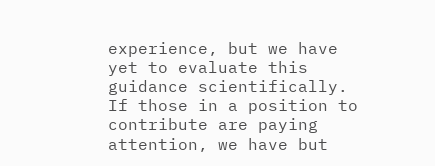experience, but we have yet to evaluate this guidance scientifically. If those in a position to contribute are paying attention, we have but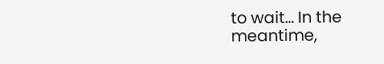to wait… In the meantime,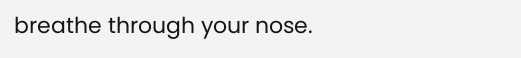breathe through your nose.